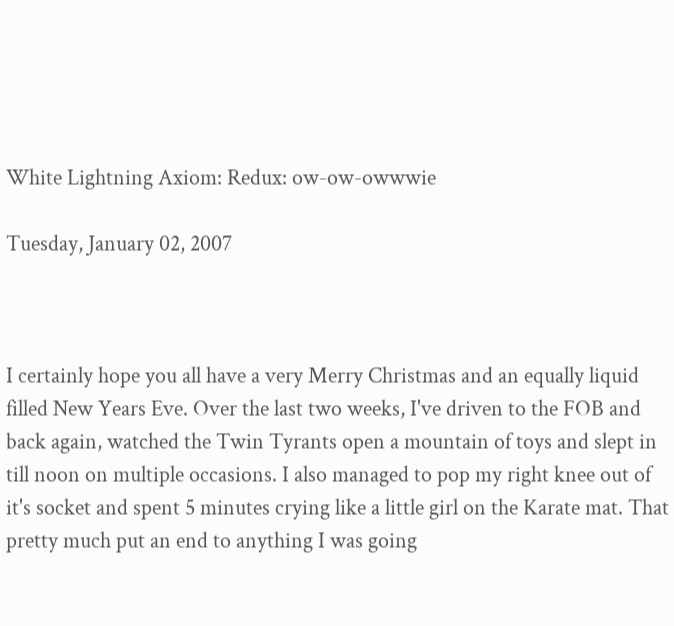White Lightning Axiom: Redux: ow-ow-owwwie

Tuesday, January 02, 2007



I certainly hope you all have a very Merry Christmas and an equally liquid filled New Years Eve. Over the last two weeks, I've driven to the FOB and back again, watched the Twin Tyrants open a mountain of toys and slept in till noon on multiple occasions. I also managed to pop my right knee out of it's socket and spent 5 minutes crying like a little girl on the Karate mat. That pretty much put an end to anything I was going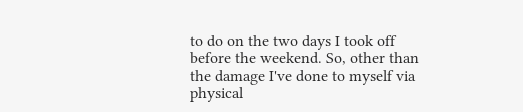to do on the two days I took off before the weekend. So, other than the damage I've done to myself via physical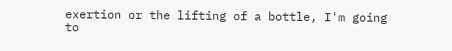exertion or the lifting of a bottle, I'm going to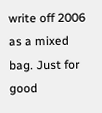write off 2006 as a mixed bag. Just for good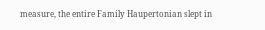measure, the entire Family Haupertonian slept in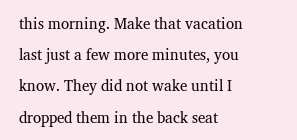this morning. Make that vacation last just a few more minutes, you know. They did not wake until I dropped them in the back seat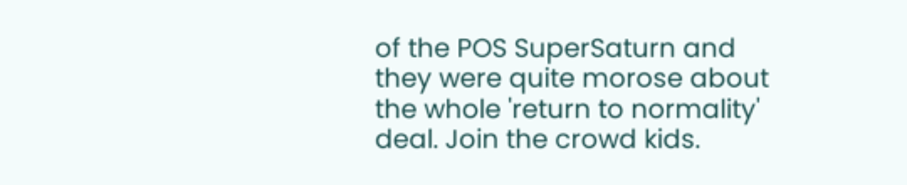of the POS SuperSaturn and they were quite morose about the whole 'return to normality' deal. Join the crowd kids.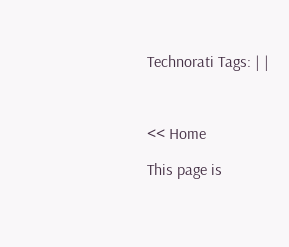Technorati Tags: | |



<< Home

This page is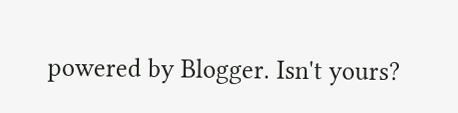powered by Blogger. Isn't yours?